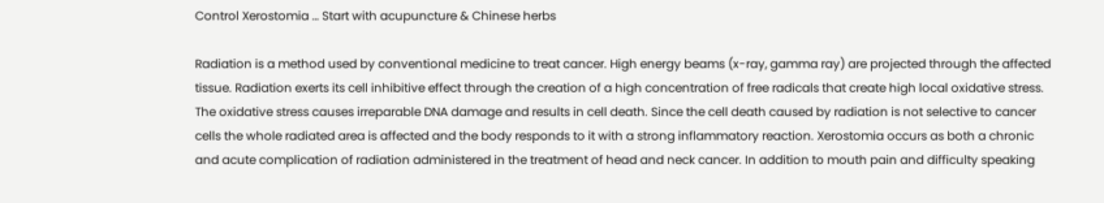Control Xerostomia … Start with acupuncture & Chinese herbs

Radiation is a method used by conventional medicine to treat cancer. High energy beams (x-ray, gamma ray) are projected through the affected tissue. Radiation exerts its cell inhibitive effect through the creation of a high concentration of free radicals that create high local oxidative stress. The oxidative stress causes irreparable DNA damage and results in cell death. Since the cell death caused by radiation is not selective to cancer cells the whole radiated area is affected and the body responds to it with a strong inflammatory reaction. Xerostomia occurs as both a chronic and acute complication of radiation administered in the treatment of head and neck cancer. In addition to mouth pain and difficulty speaking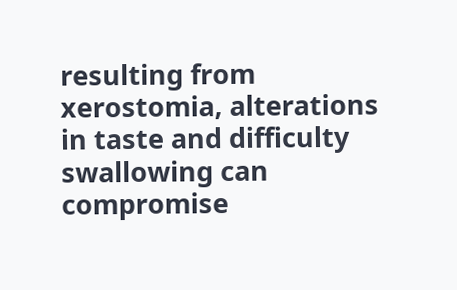resulting from xerostomia, alterations in taste and difficulty swallowing can compromise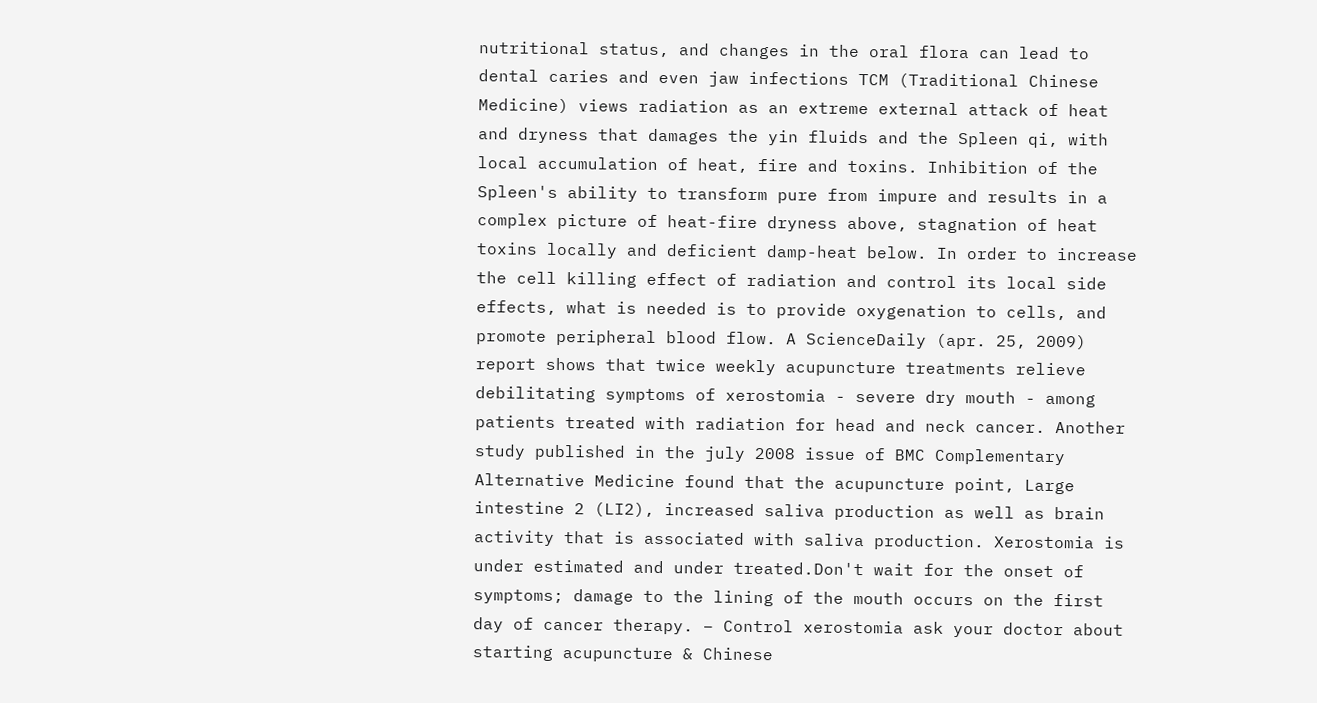nutritional status, and changes in the oral flora can lead to dental caries and even jaw infections TCM (Traditional Chinese Medicine) views radiation as an extreme external attack of heat and dryness that damages the yin fluids and the Spleen qi, with local accumulation of heat, fire and toxins. Inhibition of the Spleen's ability to transform pure from impure and results in a complex picture of heat-fire dryness above, stagnation of heat toxins locally and deficient damp-heat below. In order to increase the cell killing effect of radiation and control its local side effects, what is needed is to provide oxygenation to cells, and promote peripheral blood flow. A ScienceDaily (apr. 25, 2009) report shows that twice weekly acupuncture treatments relieve debilitating symptoms of xerostomia - severe dry mouth - among patients treated with radiation for head and neck cancer. Another study published in the july 2008 issue of BMC Complementary Alternative Medicine found that the acupuncture point, Large intestine 2 (LI2), increased saliva production as well as brain activity that is associated with saliva production. Xerostomia is under estimated and under treated.Don't wait for the onset of symptoms; damage to the lining of the mouth occurs on the first day of cancer therapy. – Control xerostomia ask your doctor about starting acupuncture & Chinese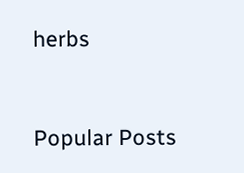herbs


Popular Posts